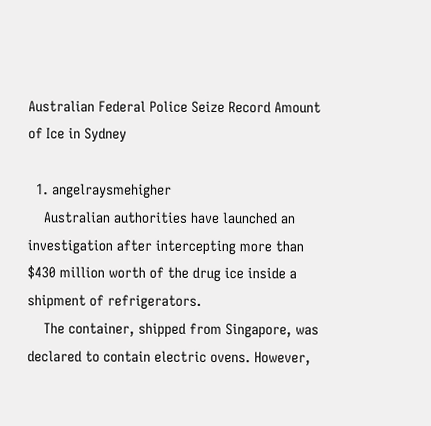Australian Federal Police Seize Record Amount of Ice in Sydney

  1. angelraysmehigher
    Australian authorities have launched an investigation after intercepting more than $430 million worth of the drug ice inside a shipment of refrigerators.
    The container, shipped from Singapore, was declared to contain electric ovens. However,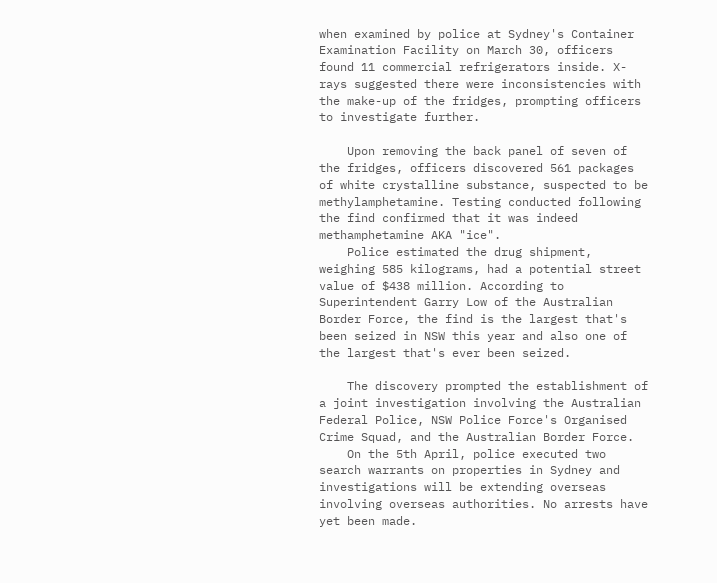when examined by police at Sydney's Container Examination Facility on March 30, officers found 11 commercial refrigerators inside. X-rays suggested there were inconsistencies with the make-up of the fridges, prompting officers to investigate further.

    Upon removing the back panel of seven of the fridges, officers discovered 561 packages of white crystalline substance, suspected to be methylamphetamine. Testing conducted following the find confirmed that it was indeed methamphetamine AKA "ice".
    Police estimated the drug shipment, weighing 585 kilograms, had a potential street value of $438 million. According to Superintendent Garry Low of the Australian Border Force, the find is the largest that's been seized in NSW this year and also one of the largest that's ever been seized.

    The discovery prompted the establishment of a joint investigation involving the Australian Federal Police, NSW Police Force's Organised Crime Squad, and the Australian Border Force.
    On the 5th April, police executed two search warrants on properties in Sydney and investigations will be extending overseas involving overseas authorities. No arrests have yet been made.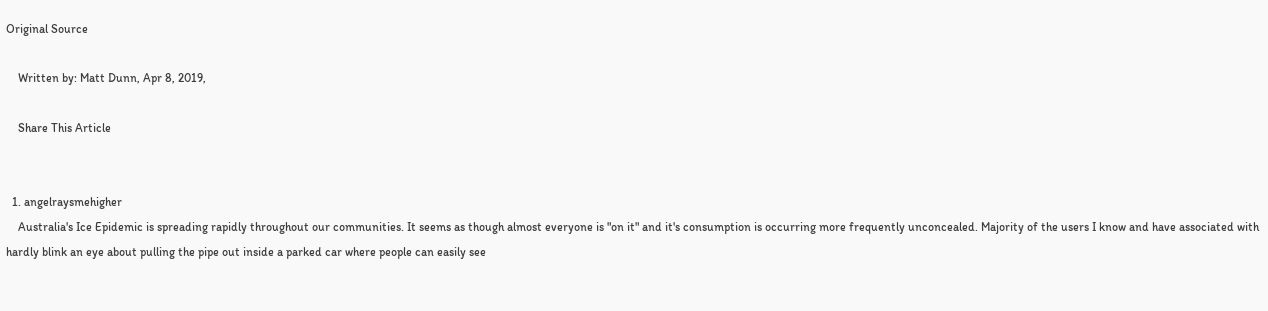Original Source

    Written by: Matt Dunn, Apr 8, 2019,

    Share This Article


  1. angelraysmehigher
    Australia's Ice Epidemic is spreading rapidly throughout our communities. It seems as though almost everyone is "on it" and it's consumption is occurring more frequently unconcealed. Majority of the users I know and have associated with hardly blink an eye about pulling the pipe out inside a parked car where people can easily see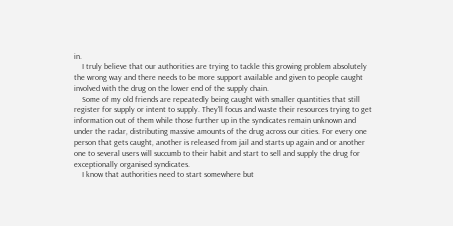in.
    I truly believe that our authorities are trying to tackle this growing problem absolutely the wrong way and there needs to be more support available and given to people caught involved with the drug on the lower end of the supply chain.
    Some of my old friends are repeatedly being caught with smaller quantities that still register for supply or intent to supply. They'll focus and waste their resources trying to get information out of them while those further up in the syndicates remain unknown and under the radar, distributing massive amounts of the drug across our cities. For every one person that gets caught, another is released from jail and starts up again and or another one to several users will succumb to their habit and start to sell and supply the drug for exceptionally organised syndicates.
    I know that authorities need to start somewhere but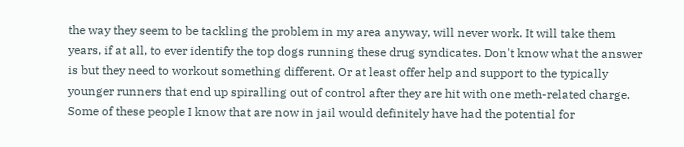the way they seem to be tackling the problem in my area anyway, will never work. It will take them years, if at all, to ever identify the top dogs running these drug syndicates. Don't know what the answer is but they need to workout something different. Or at least offer help and support to the typically younger runners that end up spiralling out of control after they are hit with one meth-related charge. Some of these people I know that are now in jail would definitely have had the potential for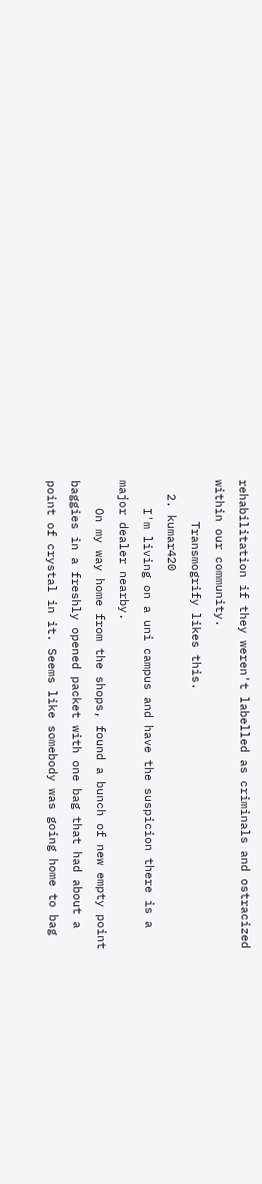rehabilitation if they weren't labelled as criminals and ostracized within our community.
      Transmogrify likes this.
  2. kumar420
    I'm living on a uni campus and have the suspicion there is a major dealer nearby.
    On my way home from the shops, found a bunch of new empty point baggies in a freshly opened packet with one bag that had about a point of crystal in it. Seems like somebody was going home to bag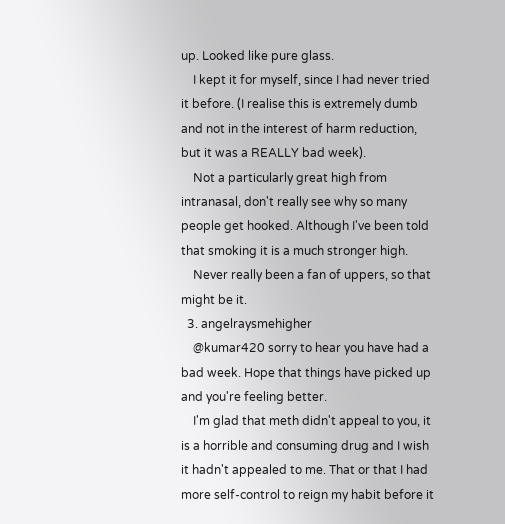up. Looked like pure glass.
    I kept it for myself, since I had never tried it before. (I realise this is extremely dumb and not in the interest of harm reduction, but it was a REALLY bad week).
    Not a particularly great high from intranasal, don't really see why so many people get hooked. Although I've been told that smoking it is a much stronger high.
    Never really been a fan of uppers, so that might be it.
  3. angelraysmehigher
    @kumar420 sorry to hear you have had a bad week. Hope that things have picked up and you're feeling better.
    I'm glad that meth didn't appeal to you, it is a horrible and consuming drug and I wish it hadn't appealed to me. That or that I had more self-control to reign my habit before it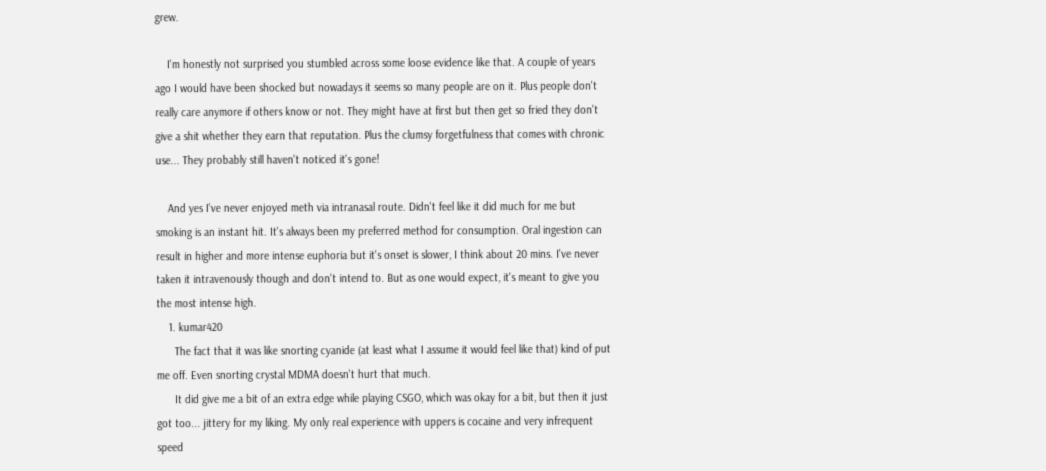grew.

    I'm honestly not surprised you stumbled across some loose evidence like that. A couple of years ago I would have been shocked but nowadays it seems so many people are on it. Plus people don't really care anymore if others know or not. They might have at first but then get so fried they don't give a shit whether they earn that reputation. Plus the clumsy forgetfulness that comes with chronic use... They probably still haven't noticed it's gone!

    And yes I've never enjoyed meth via intranasal route. Didn't feel like it did much for me but smoking is an instant hit. It's always been my preferred method for consumption. Oral ingestion can result in higher and more intense euphoria but it's onset is slower, I think about 20 mins. I've never taken it intravenously though and don't intend to. But as one would expect, it's meant to give you the most intense high.
    1. kumar420
      The fact that it was like snorting cyanide (at least what I assume it would feel like that) kind of put me off. Even snorting crystal MDMA doesn't hurt that much.
      It did give me a bit of an extra edge while playing CSGO, which was okay for a bit, but then it just got too... jittery for my liking. My only real experience with uppers is cocaine and very infrequent speed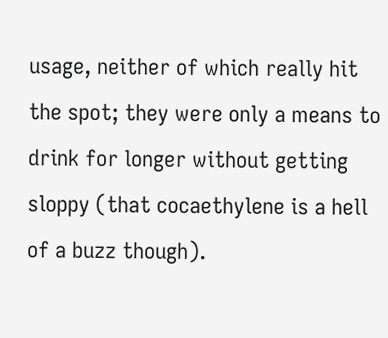usage, neither of which really hit the spot; they were only a means to drink for longer without getting sloppy (that cocaethylene is a hell of a buzz though).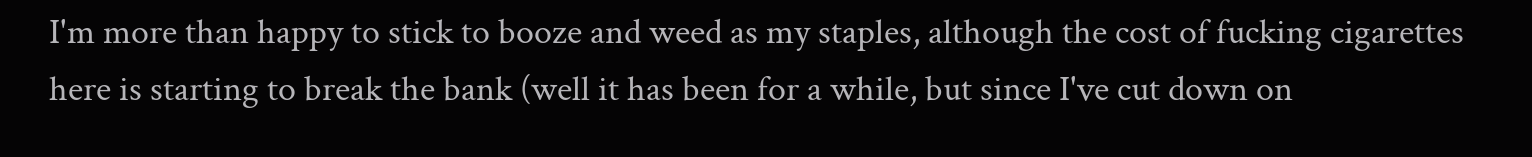I'm more than happy to stick to booze and weed as my staples, although the cost of fucking cigarettes here is starting to break the bank (well it has been for a while, but since I've cut down on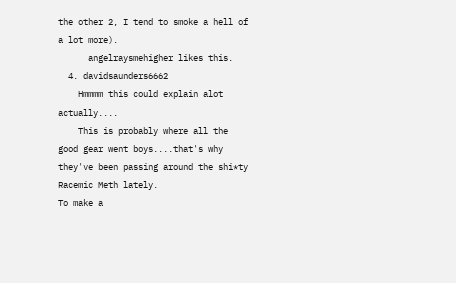the other 2, I tend to smoke a hell of a lot more).
      angelraysmehigher likes this.
  4. davidsaunders6662
    Hmmmm this could explain alot actually....
    This is probably where all the good gear went boys....that's why they've been passing around the shi*ty Racemic Meth lately.
To make a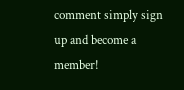comment simply sign up and become a member!